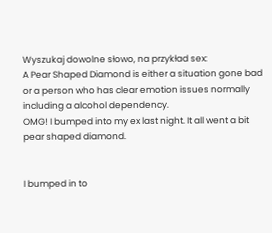Wyszukaj dowolne słowo, na przykład sex:
A Pear Shaped Diamond is either a situation gone bad or a person who has clear emotion issues normally including a alcohol dependency.
OMG! I bumped into my ex last night. It all went a bit pear shaped diamond.


I bumped in to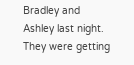Bradley and Ashley last night. They were getting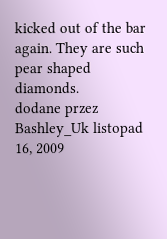kicked out of the bar again. They are such pear shaped diamonds.
dodane przez Bashley_Uk listopad 16, 2009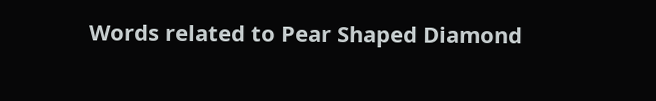Words related to Pear Shaped Diamond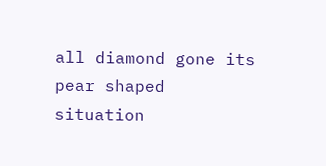all diamond gone its pear shaped situation